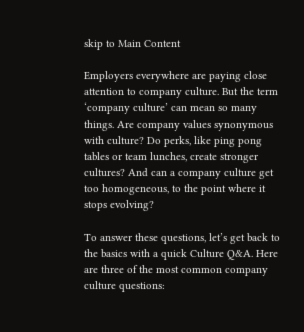skip to Main Content

Employers everywhere are paying close attention to company culture. But the term ‘company culture’ can mean so many things. Are company values synonymous with culture? Do perks, like ping pong tables or team lunches, create stronger cultures? And can a company culture get too homogeneous, to the point where it stops evolving?

To answer these questions, let’s get back to the basics with a quick Culture Q&A. Here are three of the most common company culture questions: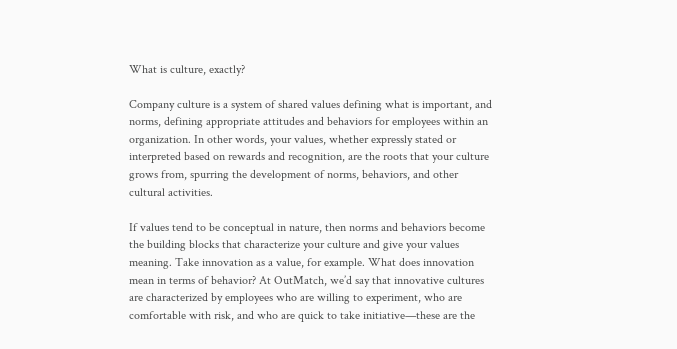What is culture, exactly?

Company culture is a system of shared values defining what is important, and norms, defining appropriate attitudes and behaviors for employees within an organization. In other words, your values, whether expressly stated or interpreted based on rewards and recognition, are the roots that your culture grows from, spurring the development of norms, behaviors, and other cultural activities.

If values tend to be conceptual in nature, then norms and behaviors become the building blocks that characterize your culture and give your values meaning. Take innovation as a value, for example. What does innovation mean in terms of behavior? At OutMatch, we’d say that innovative cultures are characterized by employees who are willing to experiment, who are comfortable with risk, and who are quick to take initiative—these are the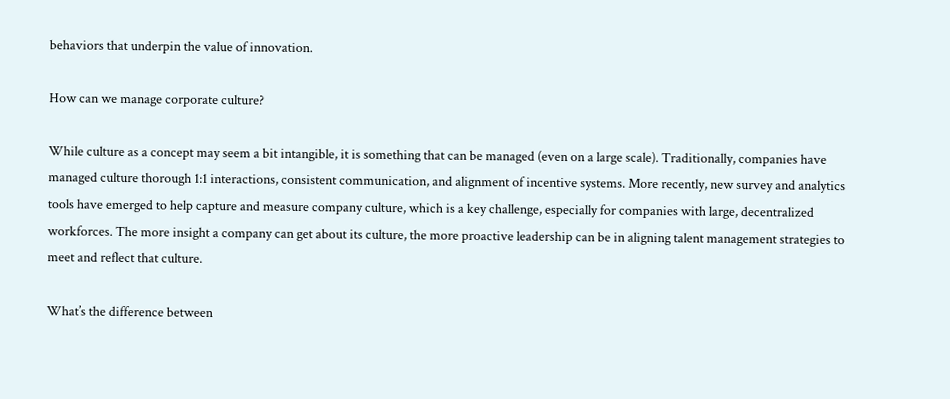behaviors that underpin the value of innovation.

How can we manage corporate culture?

While culture as a concept may seem a bit intangible, it is something that can be managed (even on a large scale). Traditionally, companies have managed culture thorough 1:1 interactions, consistent communication, and alignment of incentive systems. More recently, new survey and analytics tools have emerged to help capture and measure company culture, which is a key challenge, especially for companies with large, decentralized workforces. The more insight a company can get about its culture, the more proactive leadership can be in aligning talent management strategies to meet and reflect that culture.

What’s the difference between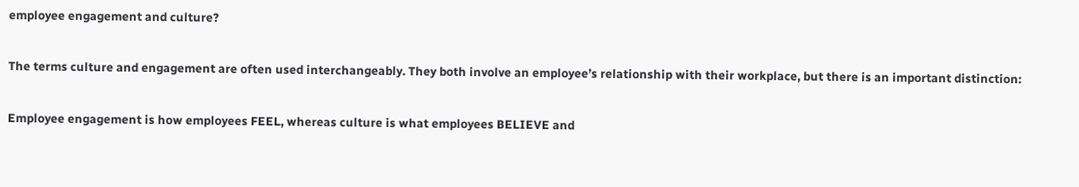employee engagement and culture?

The terms culture and engagement are often used interchangeably. They both involve an employee’s relationship with their workplace, but there is an important distinction:

Employee engagement is how employees FEEL, whereas culture is what employees BELIEVE and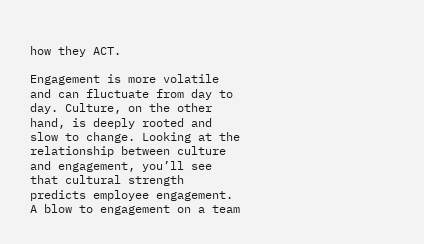how they ACT.

Engagement is more volatile and can fluctuate from day to day. Culture, on the other hand, is deeply rooted and slow to change. Looking at the relationship between culture and engagement, you’ll see that cultural strength predicts employee engagement. A blow to engagement on a team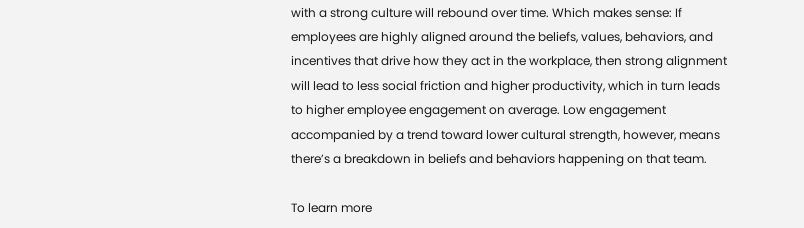with a strong culture will rebound over time. Which makes sense: If employees are highly aligned around the beliefs, values, behaviors, and incentives that drive how they act in the workplace, then strong alignment will lead to less social friction and higher productivity, which in turn leads to higher employee engagement on average. Low engagement accompanied by a trend toward lower cultural strength, however, means there’s a breakdown in beliefs and behaviors happening on that team.

To learn more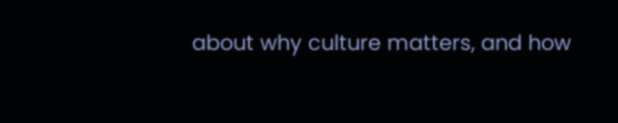about why culture matters, and how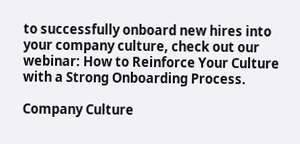to successfully onboard new hires into your company culture, check out our webinar: How to Reinforce Your Culture with a Strong Onboarding Process.

Company Culture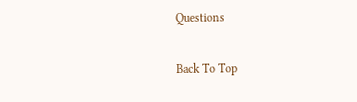Questions

Back To Top